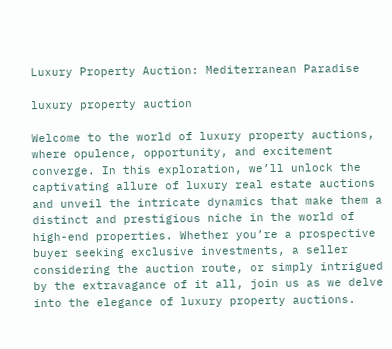Luxury Property Auction: Mediterranean Paradise

luxury property auction

Welcome to the world of luxury property auctions, where opulence, opportunity, and excitement converge. In this exploration, we’ll unlock the captivating allure of luxury real estate auctions and unveil the intricate dynamics that make them a distinct and prestigious niche in the world of high-end properties. Whether you’re a prospective buyer seeking exclusive investments, a seller considering the auction route, or simply intrigued by the extravagance of it all, join us as we delve into the elegance of luxury property auctions.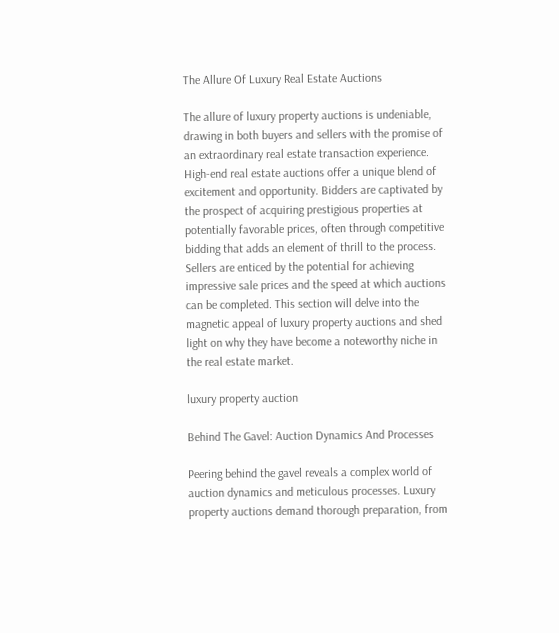The Allure Of Luxury Real Estate Auctions

The allure of luxury property auctions is undeniable, drawing in both buyers and sellers with the promise of an extraordinary real estate transaction experience. High-end real estate auctions offer a unique blend of excitement and opportunity. Bidders are captivated by the prospect of acquiring prestigious properties at potentially favorable prices, often through competitive bidding that adds an element of thrill to the process. Sellers are enticed by the potential for achieving impressive sale prices and the speed at which auctions can be completed. This section will delve into the magnetic appeal of luxury property auctions and shed light on why they have become a noteworthy niche in the real estate market.

luxury property auction

Behind The Gavel: Auction Dynamics And Processes

Peering behind the gavel reveals a complex world of auction dynamics and meticulous processes. Luxury property auctions demand thorough preparation, from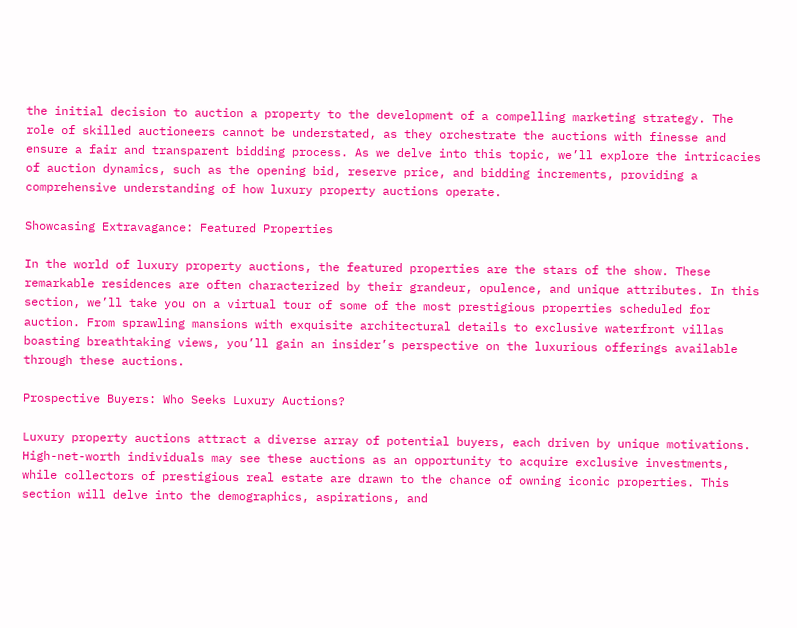the initial decision to auction a property to the development of a compelling marketing strategy. The role of skilled auctioneers cannot be understated, as they orchestrate the auctions with finesse and ensure a fair and transparent bidding process. As we delve into this topic, we’ll explore the intricacies of auction dynamics, such as the opening bid, reserve price, and bidding increments, providing a comprehensive understanding of how luxury property auctions operate.

Showcasing Extravagance: Featured Properties

In the world of luxury property auctions, the featured properties are the stars of the show. These remarkable residences are often characterized by their grandeur, opulence, and unique attributes. In this section, we’ll take you on a virtual tour of some of the most prestigious properties scheduled for auction. From sprawling mansions with exquisite architectural details to exclusive waterfront villas boasting breathtaking views, you’ll gain an insider’s perspective on the luxurious offerings available through these auctions.

Prospective Buyers: Who Seeks Luxury Auctions?

Luxury property auctions attract a diverse array of potential buyers, each driven by unique motivations. High-net-worth individuals may see these auctions as an opportunity to acquire exclusive investments, while collectors of prestigious real estate are drawn to the chance of owning iconic properties. This section will delve into the demographics, aspirations, and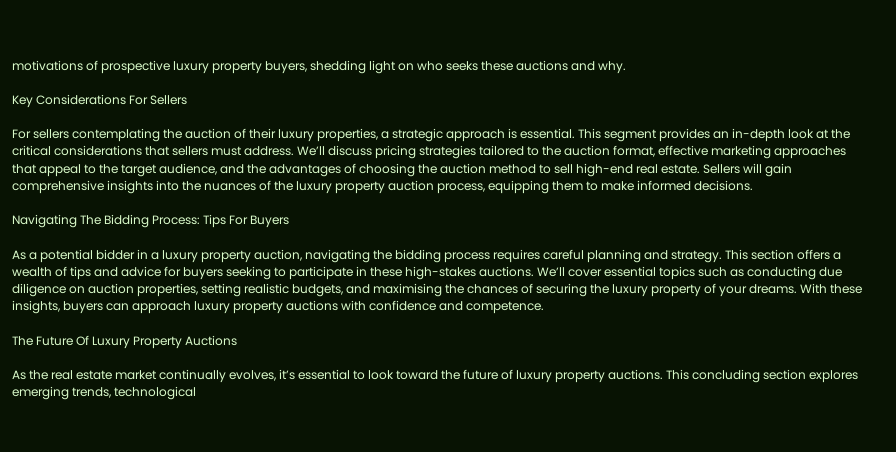motivations of prospective luxury property buyers, shedding light on who seeks these auctions and why.

Key Considerations For Sellers

For sellers contemplating the auction of their luxury properties, a strategic approach is essential. This segment provides an in-depth look at the critical considerations that sellers must address. We’ll discuss pricing strategies tailored to the auction format, effective marketing approaches that appeal to the target audience, and the advantages of choosing the auction method to sell high-end real estate. Sellers will gain comprehensive insights into the nuances of the luxury property auction process, equipping them to make informed decisions.

Navigating The Bidding Process: Tips For Buyers

As a potential bidder in a luxury property auction, navigating the bidding process requires careful planning and strategy. This section offers a wealth of tips and advice for buyers seeking to participate in these high-stakes auctions. We’ll cover essential topics such as conducting due diligence on auction properties, setting realistic budgets, and maximising the chances of securing the luxury property of your dreams. With these insights, buyers can approach luxury property auctions with confidence and competence.

The Future Of Luxury Property Auctions

As the real estate market continually evolves, it’s essential to look toward the future of luxury property auctions. This concluding section explores emerging trends, technological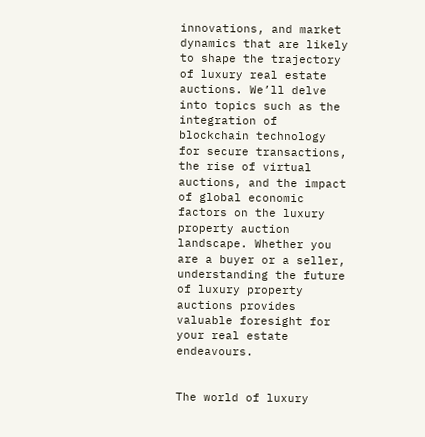innovations, and market dynamics that are likely to shape the trajectory of luxury real estate auctions. We’ll delve into topics such as the integration of blockchain technology for secure transactions, the rise of virtual auctions, and the impact of global economic factors on the luxury property auction landscape. Whether you are a buyer or a seller, understanding the future of luxury property auctions provides valuable foresight for your real estate endeavours.


The world of luxury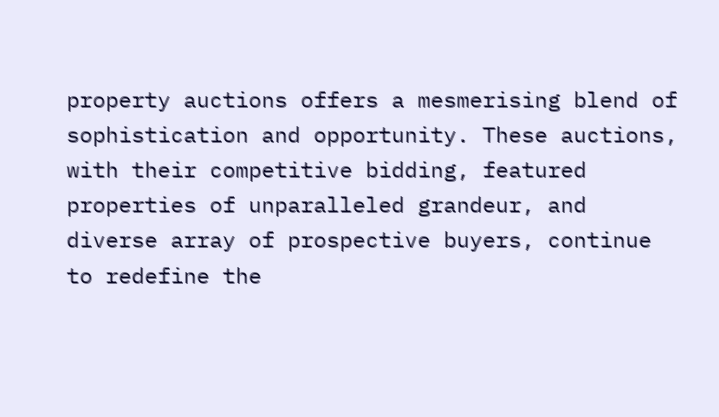property auctions offers a mesmerising blend of sophistication and opportunity. These auctions, with their competitive bidding, featured properties of unparalleled grandeur, and diverse array of prospective buyers, continue to redefine the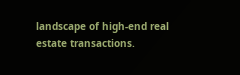landscape of high-end real estate transactions.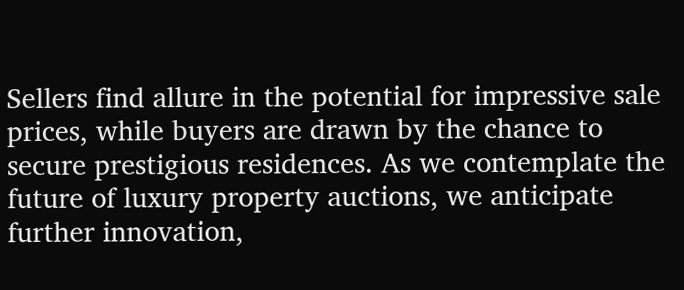Sellers find allure in the potential for impressive sale prices, while buyers are drawn by the chance to secure prestigious residences. As we contemplate the future of luxury property auctions, we anticipate further innovation,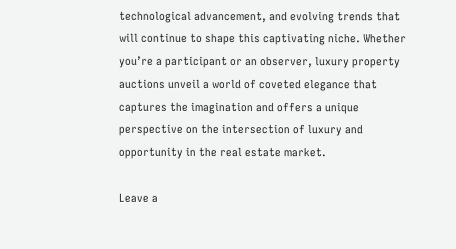technological advancement, and evolving trends that will continue to shape this captivating niche. Whether you’re a participant or an observer, luxury property auctions unveil a world of coveted elegance that captures the imagination and offers a unique perspective on the intersection of luxury and opportunity in the real estate market.

Leave a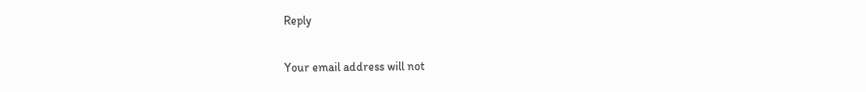Reply

Your email address will not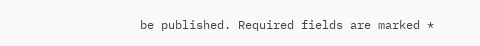be published. Required fields are marked *